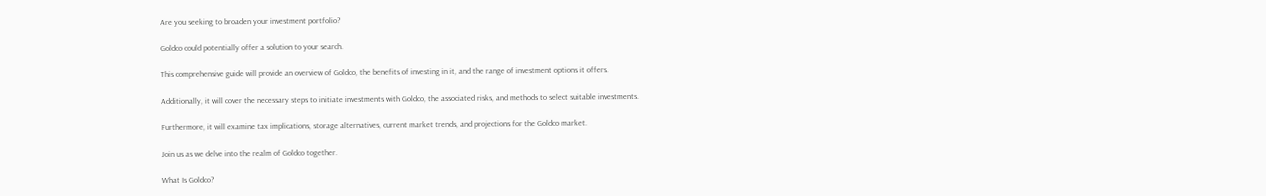Are you seeking to broaden your investment portfolio?

Goldco could potentially offer a solution to your search.

This comprehensive guide will provide an overview of Goldco, the benefits of investing in it, and the range of investment options it offers.

Additionally, it will cover the necessary steps to initiate investments with Goldco, the associated risks, and methods to select suitable investments.

Furthermore, it will examine tax implications, storage alternatives, current market trends, and projections for the Goldco market.

Join us as we delve into the realm of Goldco together.

What Is Goldco?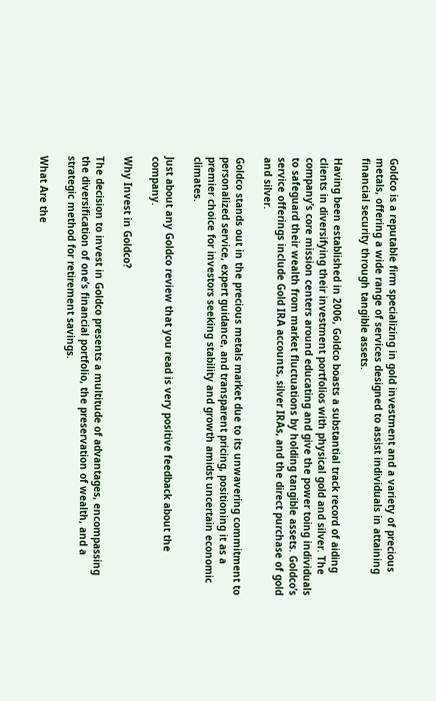Goldco is a reputable firm specializing in gold investment and a variety of precious metals, offering a wide range of services designed to assist individuals in attaining financial security through tangible assets.

Having been established in 2006, Goldco boasts a substantial track record of aiding clients in diversifying their investment portfolios with physical gold and silver. The company’s core mission centers around educating and give the power toing individuals to safeguard their wealth from market fluctuations by holding tangible assets. Goldco’s service offerings include Gold IRA accounts, silver IRAs, and the direct purchase of gold and silver.

Goldco stands out in the precious metals market due to its unwavering commitment to personalized service, expert guidance, and transparent pricing, positioning it as a premier choice for investors seeking stability and growth amidst uncertain economic climates.

Just about any Goldco review that you read is very positive feedback about the company.

Why Invest in Goldco?

The decision to invest in Goldco presents a multitude of advantages, encompassing the diversification of one’s financial portfolio, the preservation of wealth, and a strategic method for retirement savings.

What Are the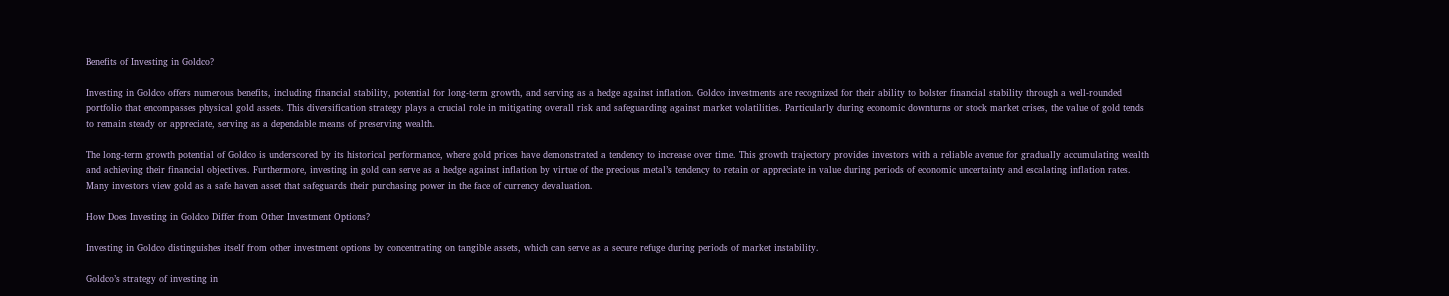Benefits of Investing in Goldco?

Investing in Goldco offers numerous benefits, including financial stability, potential for long-term growth, and serving as a hedge against inflation. Goldco investments are recognized for their ability to bolster financial stability through a well-rounded portfolio that encompasses physical gold assets. This diversification strategy plays a crucial role in mitigating overall risk and safeguarding against market volatilities. Particularly during economic downturns or stock market crises, the value of gold tends to remain steady or appreciate, serving as a dependable means of preserving wealth.

The long-term growth potential of Goldco is underscored by its historical performance, where gold prices have demonstrated a tendency to increase over time. This growth trajectory provides investors with a reliable avenue for gradually accumulating wealth and achieving their financial objectives. Furthermore, investing in gold can serve as a hedge against inflation by virtue of the precious metal’s tendency to retain or appreciate in value during periods of economic uncertainty and escalating inflation rates. Many investors view gold as a safe haven asset that safeguards their purchasing power in the face of currency devaluation.

How Does Investing in Goldco Differ from Other Investment Options?

Investing in Goldco distinguishes itself from other investment options by concentrating on tangible assets, which can serve as a secure refuge during periods of market instability.

Goldco’s strategy of investing in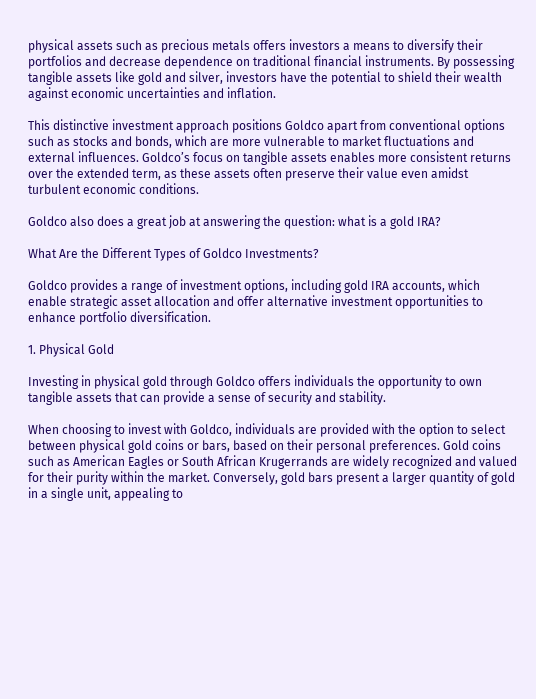physical assets such as precious metals offers investors a means to diversify their portfolios and decrease dependence on traditional financial instruments. By possessing tangible assets like gold and silver, investors have the potential to shield their wealth against economic uncertainties and inflation.

This distinctive investment approach positions Goldco apart from conventional options such as stocks and bonds, which are more vulnerable to market fluctuations and external influences. Goldco’s focus on tangible assets enables more consistent returns over the extended term, as these assets often preserve their value even amidst turbulent economic conditions.

Goldco also does a great job at answering the question: what is a gold IRA?

What Are the Different Types of Goldco Investments?

Goldco provides a range of investment options, including gold IRA accounts, which enable strategic asset allocation and offer alternative investment opportunities to enhance portfolio diversification.

1. Physical Gold

Investing in physical gold through Goldco offers individuals the opportunity to own tangible assets that can provide a sense of security and stability.

When choosing to invest with Goldco, individuals are provided with the option to select between physical gold coins or bars, based on their personal preferences. Gold coins such as American Eagles or South African Krugerrands are widely recognized and valued for their purity within the market. Conversely, gold bars present a larger quantity of gold in a single unit, appealing to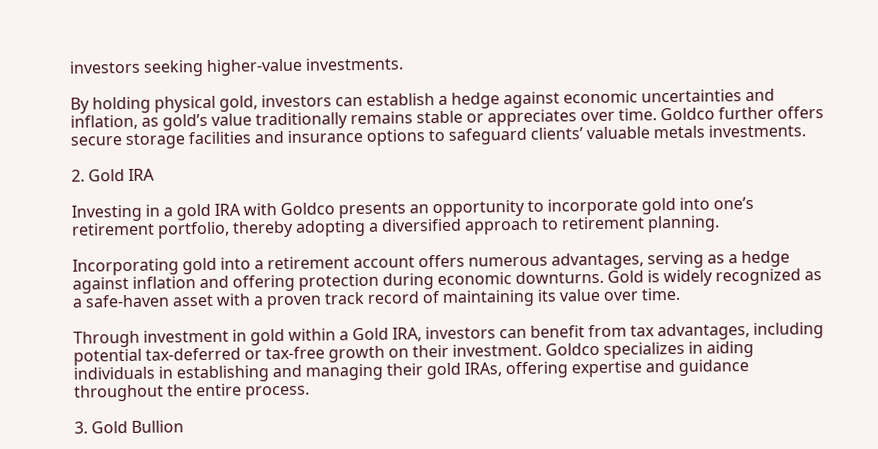investors seeking higher-value investments.

By holding physical gold, investors can establish a hedge against economic uncertainties and inflation, as gold’s value traditionally remains stable or appreciates over time. Goldco further offers secure storage facilities and insurance options to safeguard clients’ valuable metals investments.

2. Gold IRA

Investing in a gold IRA with Goldco presents an opportunity to incorporate gold into one’s retirement portfolio, thereby adopting a diversified approach to retirement planning.

Incorporating gold into a retirement account offers numerous advantages, serving as a hedge against inflation and offering protection during economic downturns. Gold is widely recognized as a safe-haven asset with a proven track record of maintaining its value over time.

Through investment in gold within a Gold IRA, investors can benefit from tax advantages, including potential tax-deferred or tax-free growth on their investment. Goldco specializes in aiding individuals in establishing and managing their gold IRAs, offering expertise and guidance throughout the entire process.

3. Gold Bullion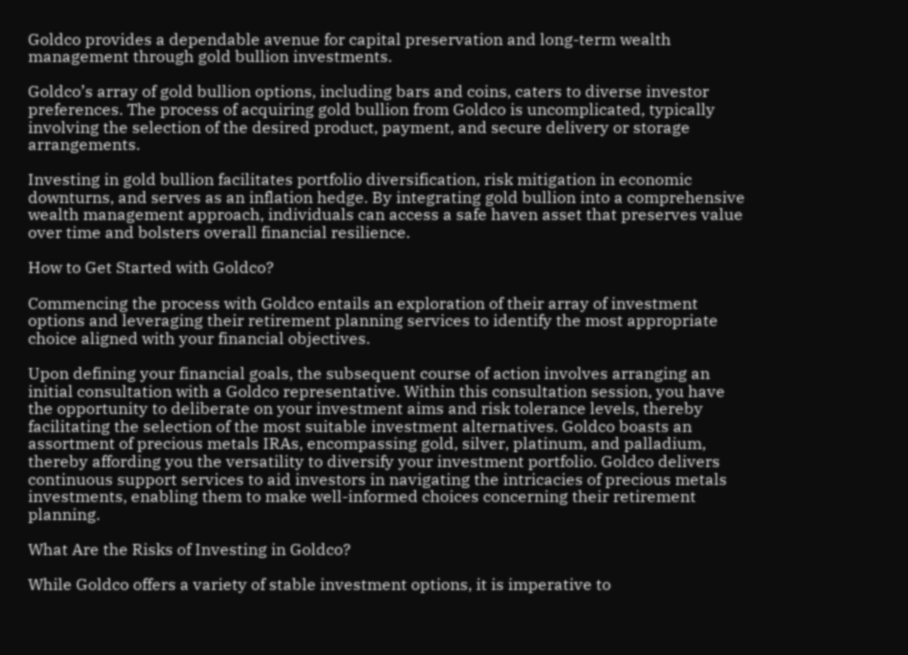Goldco provides a dependable avenue for capital preservation and long-term wealth management through gold bullion investments.

Goldco’s array of gold bullion options, including bars and coins, caters to diverse investor preferences. The process of acquiring gold bullion from Goldco is uncomplicated, typically involving the selection of the desired product, payment, and secure delivery or storage arrangements.

Investing in gold bullion facilitates portfolio diversification, risk mitigation in economic downturns, and serves as an inflation hedge. By integrating gold bullion into a comprehensive wealth management approach, individuals can access a safe haven asset that preserves value over time and bolsters overall financial resilience.

How to Get Started with Goldco?

Commencing the process with Goldco entails an exploration of their array of investment options and leveraging their retirement planning services to identify the most appropriate choice aligned with your financial objectives.

Upon defining your financial goals, the subsequent course of action involves arranging an initial consultation with a Goldco representative. Within this consultation session, you have the opportunity to deliberate on your investment aims and risk tolerance levels, thereby facilitating the selection of the most suitable investment alternatives. Goldco boasts an assortment of precious metals IRAs, encompassing gold, silver, platinum, and palladium, thereby affording you the versatility to diversify your investment portfolio. Goldco delivers continuous support services to aid investors in navigating the intricacies of precious metals investments, enabling them to make well-informed choices concerning their retirement planning.

What Are the Risks of Investing in Goldco?

While Goldco offers a variety of stable investment options, it is imperative to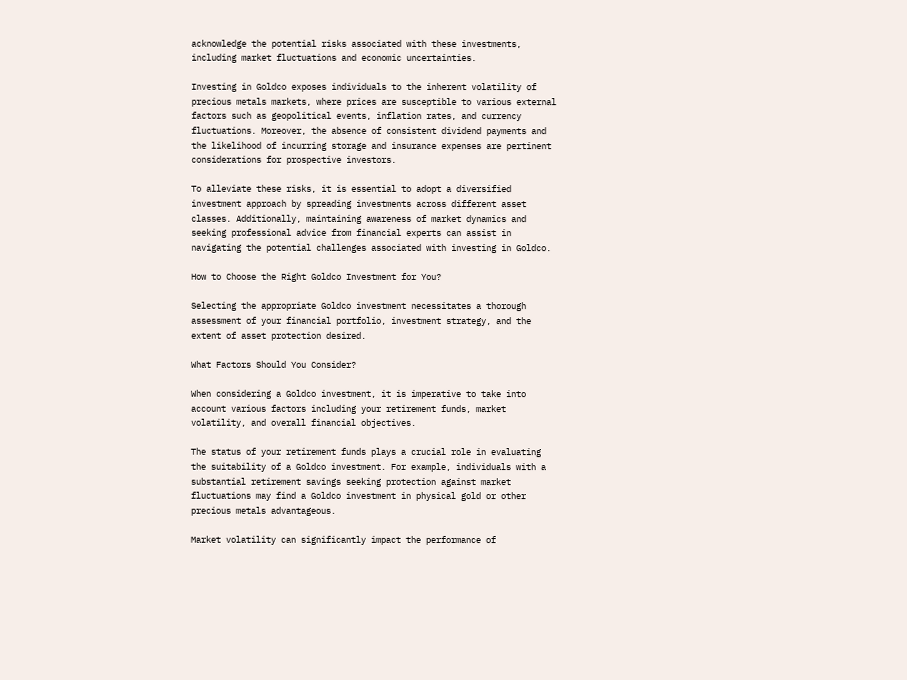acknowledge the potential risks associated with these investments, including market fluctuations and economic uncertainties.

Investing in Goldco exposes individuals to the inherent volatility of precious metals markets, where prices are susceptible to various external factors such as geopolitical events, inflation rates, and currency fluctuations. Moreover, the absence of consistent dividend payments and the likelihood of incurring storage and insurance expenses are pertinent considerations for prospective investors.

To alleviate these risks, it is essential to adopt a diversified investment approach by spreading investments across different asset classes. Additionally, maintaining awareness of market dynamics and seeking professional advice from financial experts can assist in navigating the potential challenges associated with investing in Goldco.

How to Choose the Right Goldco Investment for You?

Selecting the appropriate Goldco investment necessitates a thorough assessment of your financial portfolio, investment strategy, and the extent of asset protection desired.

What Factors Should You Consider?

When considering a Goldco investment, it is imperative to take into account various factors including your retirement funds, market volatility, and overall financial objectives.

The status of your retirement funds plays a crucial role in evaluating the suitability of a Goldco investment. For example, individuals with a substantial retirement savings seeking protection against market fluctuations may find a Goldco investment in physical gold or other precious metals advantageous.

Market volatility can significantly impact the performance of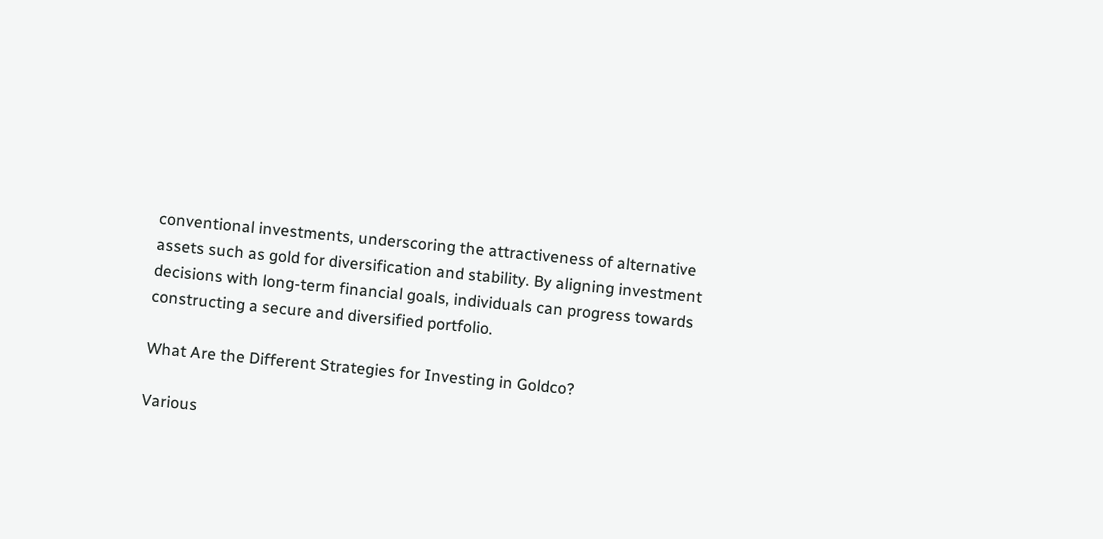conventional investments, underscoring the attractiveness of alternative assets such as gold for diversification and stability. By aligning investment decisions with long-term financial goals, individuals can progress towards constructing a secure and diversified portfolio.

What Are the Different Strategies for Investing in Goldco?

Various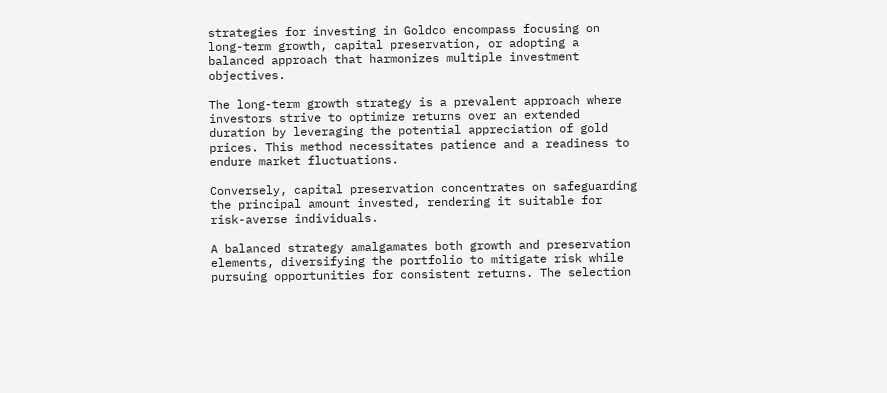strategies for investing in Goldco encompass focusing on long-term growth, capital preservation, or adopting a balanced approach that harmonizes multiple investment objectives.

The long-term growth strategy is a prevalent approach where investors strive to optimize returns over an extended duration by leveraging the potential appreciation of gold prices. This method necessitates patience and a readiness to endure market fluctuations.

Conversely, capital preservation concentrates on safeguarding the principal amount invested, rendering it suitable for risk-averse individuals.

A balanced strategy amalgamates both growth and preservation elements, diversifying the portfolio to mitigate risk while pursuing opportunities for consistent returns. The selection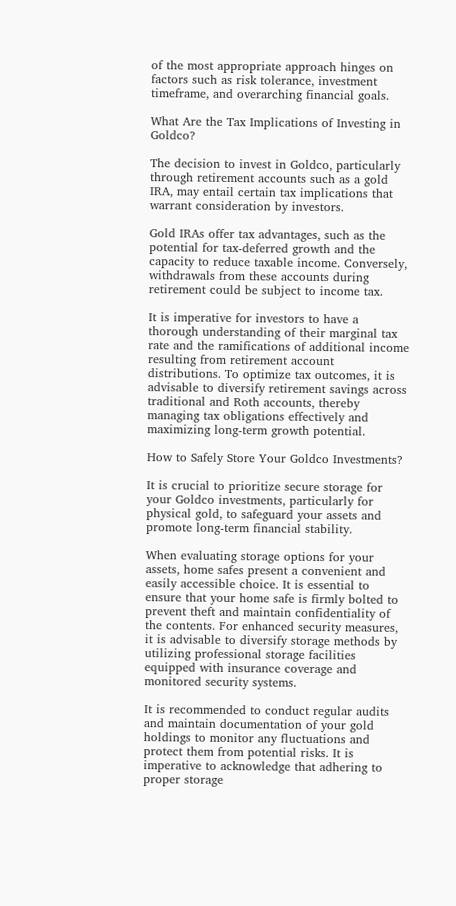of the most appropriate approach hinges on factors such as risk tolerance, investment timeframe, and overarching financial goals.

What Are the Tax Implications of Investing in Goldco?

The decision to invest in Goldco, particularly through retirement accounts such as a gold IRA, may entail certain tax implications that warrant consideration by investors.

Gold IRAs offer tax advantages, such as the potential for tax-deferred growth and the capacity to reduce taxable income. Conversely, withdrawals from these accounts during retirement could be subject to income tax.

It is imperative for investors to have a thorough understanding of their marginal tax rate and the ramifications of additional income resulting from retirement account distributions. To optimize tax outcomes, it is advisable to diversify retirement savings across traditional and Roth accounts, thereby managing tax obligations effectively and maximizing long-term growth potential.

How to Safely Store Your Goldco Investments?

It is crucial to prioritize secure storage for your Goldco investments, particularly for physical gold, to safeguard your assets and promote long-term financial stability.

When evaluating storage options for your assets, home safes present a convenient and easily accessible choice. It is essential to ensure that your home safe is firmly bolted to prevent theft and maintain confidentiality of the contents. For enhanced security measures, it is advisable to diversify storage methods by utilizing professional storage facilities equipped with insurance coverage and monitored security systems.

It is recommended to conduct regular audits and maintain documentation of your gold holdings to monitor any fluctuations and protect them from potential risks. It is imperative to acknowledge that adhering to proper storage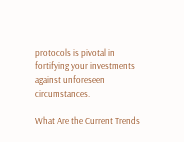protocols is pivotal in fortifying your investments against unforeseen circumstances.

What Are the Current Trends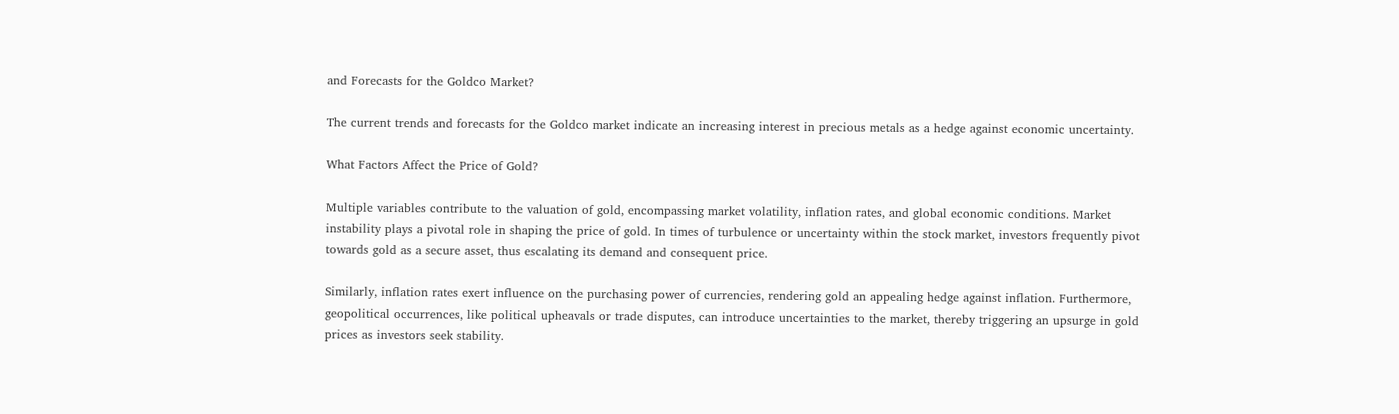and Forecasts for the Goldco Market?

The current trends and forecasts for the Goldco market indicate an increasing interest in precious metals as a hedge against economic uncertainty.

What Factors Affect the Price of Gold?

Multiple variables contribute to the valuation of gold, encompassing market volatility, inflation rates, and global economic conditions. Market instability plays a pivotal role in shaping the price of gold. In times of turbulence or uncertainty within the stock market, investors frequently pivot towards gold as a secure asset, thus escalating its demand and consequent price.

Similarly, inflation rates exert influence on the purchasing power of currencies, rendering gold an appealing hedge against inflation. Furthermore, geopolitical occurrences, like political upheavals or trade disputes, can introduce uncertainties to the market, thereby triggering an upsurge in gold prices as investors seek stability.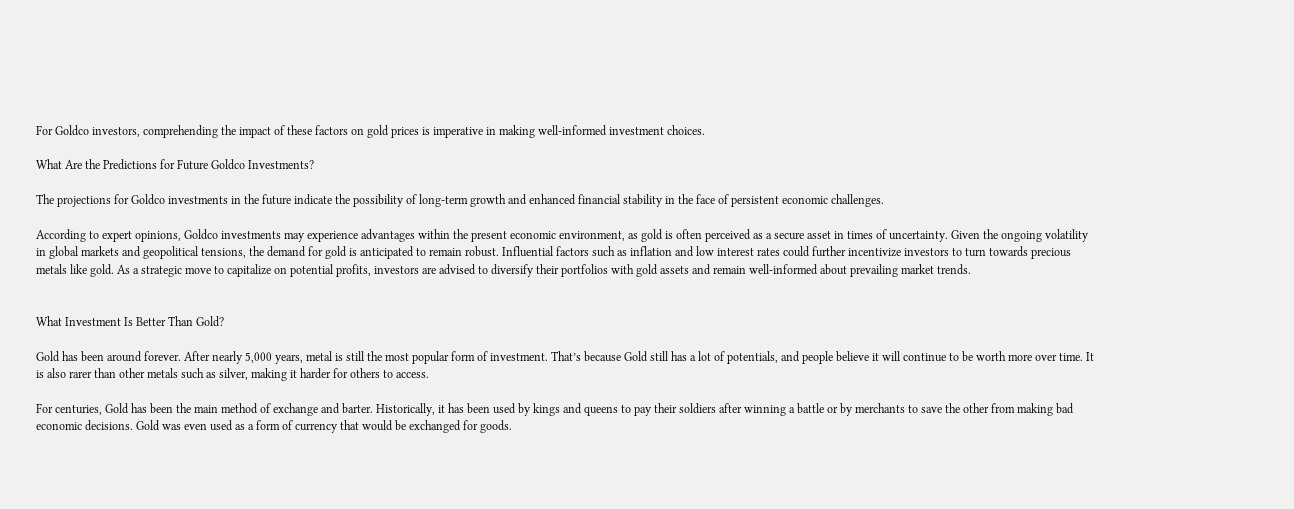For Goldco investors, comprehending the impact of these factors on gold prices is imperative in making well-informed investment choices.

What Are the Predictions for Future Goldco Investments?

The projections for Goldco investments in the future indicate the possibility of long-term growth and enhanced financial stability in the face of persistent economic challenges.

According to expert opinions, Goldco investments may experience advantages within the present economic environment, as gold is often perceived as a secure asset in times of uncertainty. Given the ongoing volatility in global markets and geopolitical tensions, the demand for gold is anticipated to remain robust. Influential factors such as inflation and low interest rates could further incentivize investors to turn towards precious metals like gold. As a strategic move to capitalize on potential profits, investors are advised to diversify their portfolios with gold assets and remain well-informed about prevailing market trends.


What Investment Is Better Than Gold?

Gold has been around forever. After nearly 5,000 years, metal is still the most popular form of investment. That’s because Gold still has a lot of potentials, and people believe it will continue to be worth more over time. It is also rarer than other metals such as silver, making it harder for others to access.

For centuries, Gold has been the main method of exchange and barter. Historically, it has been used by kings and queens to pay their soldiers after winning a battle or by merchants to save the other from making bad economic decisions. Gold was even used as a form of currency that would be exchanged for goods.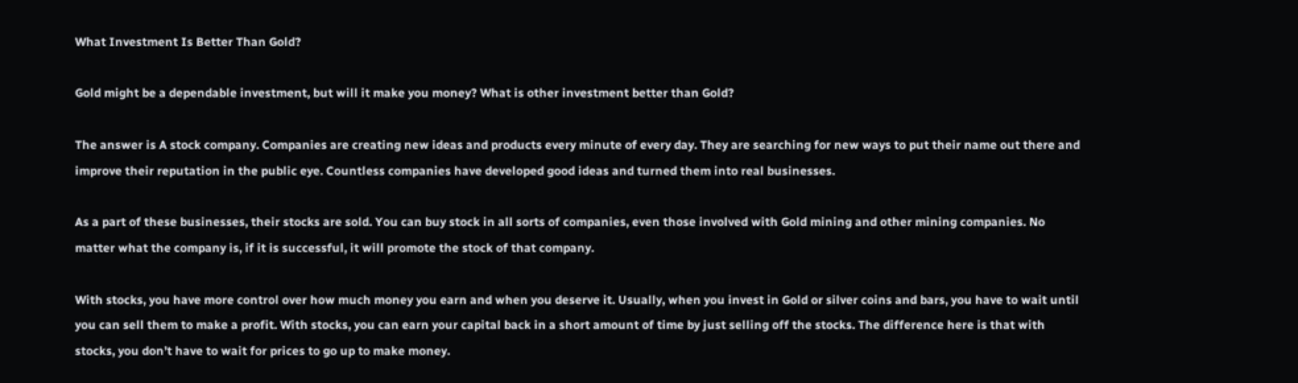What Investment Is Better Than Gold?

Gold might be a dependable investment, but will it make you money? What is other investment better than Gold?

The answer is A stock company. Companies are creating new ideas and products every minute of every day. They are searching for new ways to put their name out there and improve their reputation in the public eye. Countless companies have developed good ideas and turned them into real businesses.

As a part of these businesses, their stocks are sold. You can buy stock in all sorts of companies, even those involved with Gold mining and other mining companies. No matter what the company is, if it is successful, it will promote the stock of that company.

With stocks, you have more control over how much money you earn and when you deserve it. Usually, when you invest in Gold or silver coins and bars, you have to wait until you can sell them to make a profit. With stocks, you can earn your capital back in a short amount of time by just selling off the stocks. The difference here is that with stocks, you don’t have to wait for prices to go up to make money.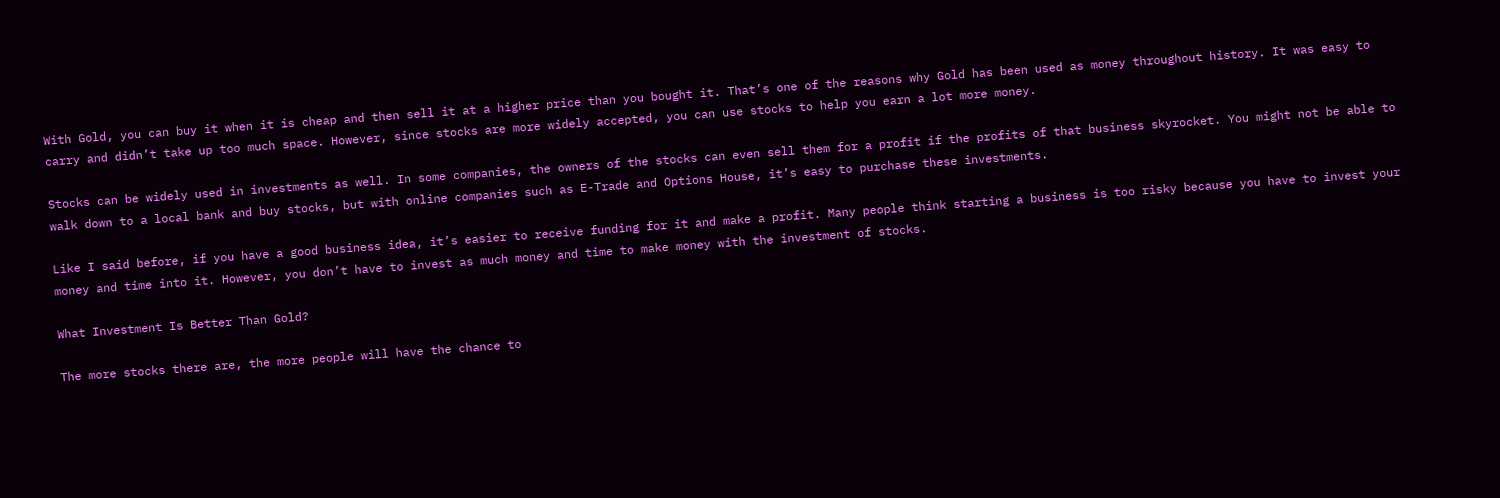With Gold, you can buy it when it is cheap and then sell it at a higher price than you bought it. That’s one of the reasons why Gold has been used as money throughout history. It was easy to carry and didn’t take up too much space. However, since stocks are more widely accepted, you can use stocks to help you earn a lot more money.

Stocks can be widely used in investments as well. In some companies, the owners of the stocks can even sell them for a profit if the profits of that business skyrocket. You might not be able to walk down to a local bank and buy stocks, but with online companies such as E-Trade and Options House, it’s easy to purchase these investments.

Like I said before, if you have a good business idea, it’s easier to receive funding for it and make a profit. Many people think starting a business is too risky because you have to invest your money and time into it. However, you don’t have to invest as much money and time to make money with the investment of stocks.

What Investment Is Better Than Gold?

The more stocks there are, the more people will have the chance to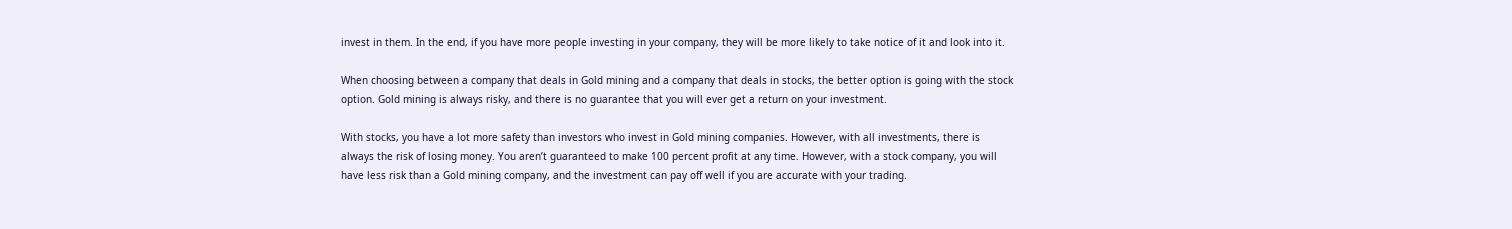invest in them. In the end, if you have more people investing in your company, they will be more likely to take notice of it and look into it.

When choosing between a company that deals in Gold mining and a company that deals in stocks, the better option is going with the stock option. Gold mining is always risky, and there is no guarantee that you will ever get a return on your investment.

With stocks, you have a lot more safety than investors who invest in Gold mining companies. However, with all investments, there is always the risk of losing money. You aren’t guaranteed to make 100 percent profit at any time. However, with a stock company, you will have less risk than a Gold mining company, and the investment can pay off well if you are accurate with your trading.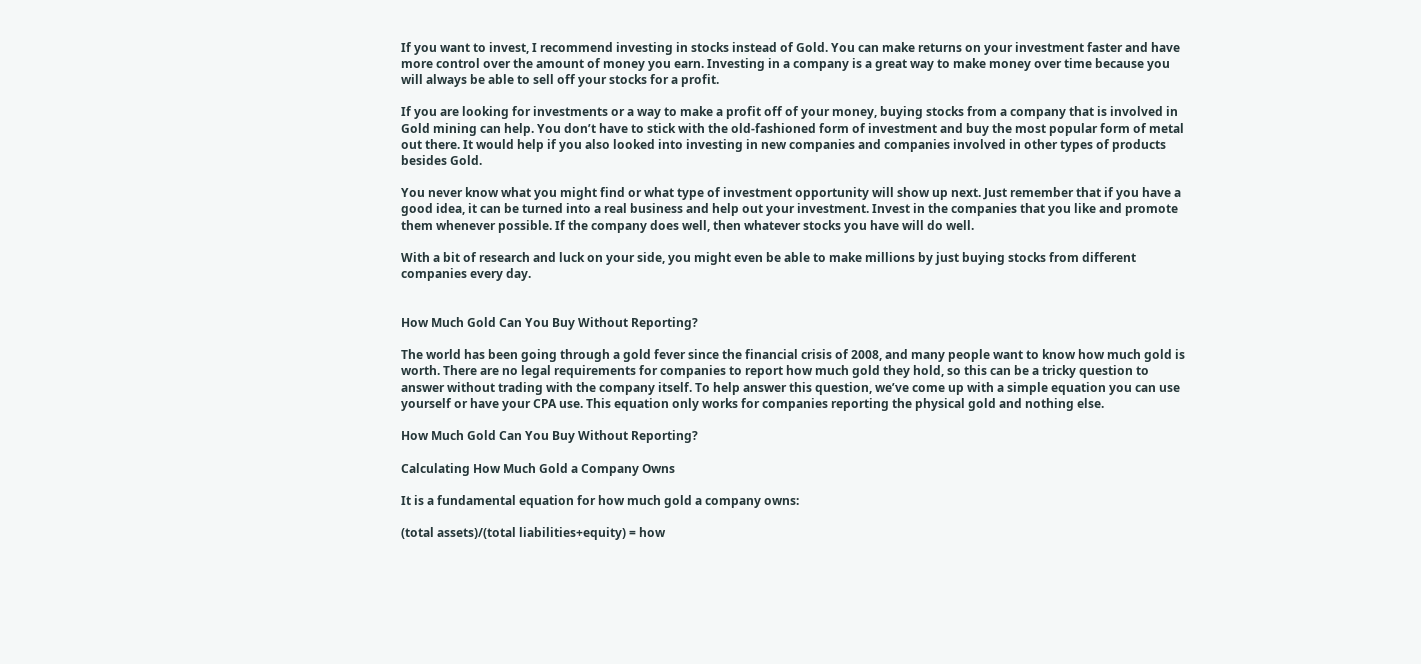If you want to invest, I recommend investing in stocks instead of Gold. You can make returns on your investment faster and have more control over the amount of money you earn. Investing in a company is a great way to make money over time because you will always be able to sell off your stocks for a profit.

If you are looking for investments or a way to make a profit off of your money, buying stocks from a company that is involved in Gold mining can help. You don’t have to stick with the old-fashioned form of investment and buy the most popular form of metal out there. It would help if you also looked into investing in new companies and companies involved in other types of products besides Gold.

You never know what you might find or what type of investment opportunity will show up next. Just remember that if you have a good idea, it can be turned into a real business and help out your investment. Invest in the companies that you like and promote them whenever possible. If the company does well, then whatever stocks you have will do well.

With a bit of research and luck on your side, you might even be able to make millions by just buying stocks from different companies every day.


How Much Gold Can You Buy Without Reporting?

The world has been going through a gold fever since the financial crisis of 2008, and many people want to know how much gold is worth. There are no legal requirements for companies to report how much gold they hold, so this can be a tricky question to answer without trading with the company itself. To help answer this question, we’ve come up with a simple equation you can use yourself or have your CPA use. This equation only works for companies reporting the physical gold and nothing else.

How Much Gold Can You Buy Without Reporting?

Calculating How Much Gold a Company Owns

It is a fundamental equation for how much gold a company owns:

(total assets)/(total liabilities+equity) = how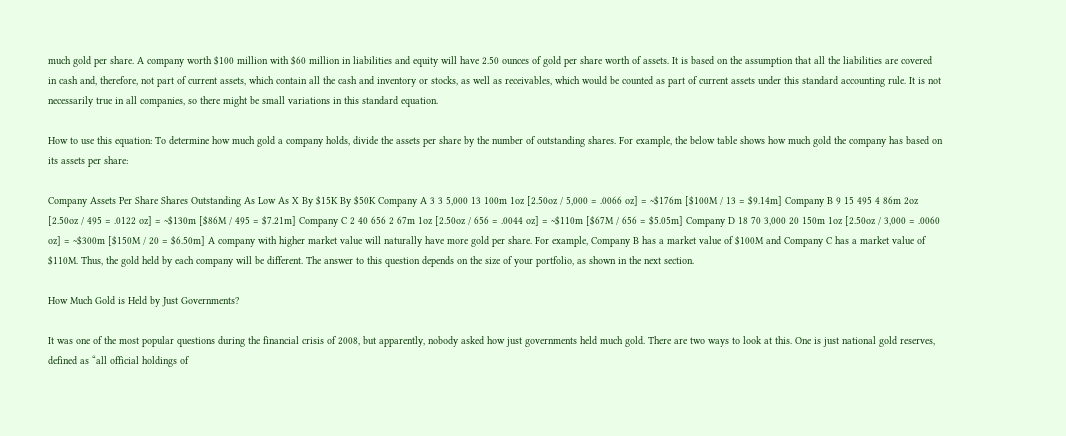much gold per share. A company worth $100 million with $60 million in liabilities and equity will have 2.50 ounces of gold per share worth of assets. It is based on the assumption that all the liabilities are covered in cash and, therefore, not part of current assets, which contain all the cash and inventory or stocks, as well as receivables, which would be counted as part of current assets under this standard accounting rule. It is not necessarily true in all companies, so there might be small variations in this standard equation.

How to use this equation: To determine how much gold a company holds, divide the assets per share by the number of outstanding shares. For example, the below table shows how much gold the company has based on its assets per share:

Company Assets Per Share Shares Outstanding As Low As X By $15K By $50K Company A 3 3 5,000 13 100m 1oz [2.50oz / 5,000 = .0066 oz] = ~$176m [$100M / 13 = $9.14m] Company B 9 15 495 4 86m 2oz [2.50oz / 495 = .0122 oz] = ~$130m [$86M / 495 = $7.21m] Company C 2 40 656 2 67m 1oz [2.50oz / 656 = .0044 oz] = ~$110m [$67M / 656 = $5.05m] Company D 18 70 3,000 20 150m 1oz [2.50oz / 3,000 = .0060 oz] = ~$300m [$150M / 20 = $6.50m] A company with higher market value will naturally have more gold per share. For example, Company B has a market value of $100M and Company C has a market value of $110M. Thus, the gold held by each company will be different. The answer to this question depends on the size of your portfolio, as shown in the next section.

How Much Gold is Held by Just Governments?

It was one of the most popular questions during the financial crisis of 2008, but apparently, nobody asked how just governments held much gold. There are two ways to look at this. One is just national gold reserves, defined as “all official holdings of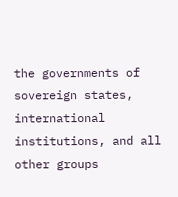the governments of sovereign states, international institutions, and all other groups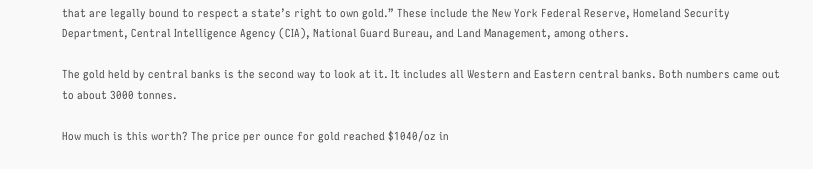that are legally bound to respect a state’s right to own gold.” These include the New York Federal Reserve, Homeland Security Department, Central Intelligence Agency (CIA), National Guard Bureau, and Land Management, among others.

The gold held by central banks is the second way to look at it. It includes all Western and Eastern central banks. Both numbers came out to about 3000 tonnes.

How much is this worth? The price per ounce for gold reached $1040/oz in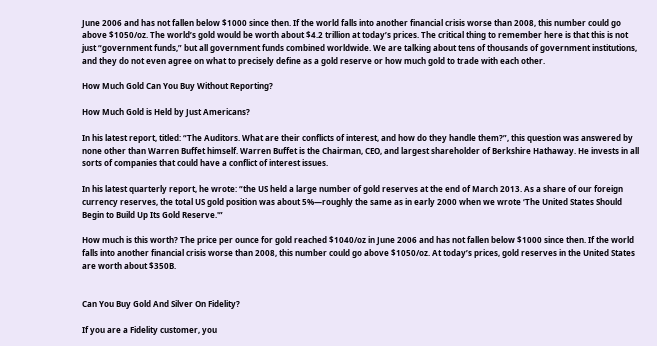June 2006 and has not fallen below $1000 since then. If the world falls into another financial crisis worse than 2008, this number could go above $1050/oz. The world’s gold would be worth about $4.2 trillion at today’s prices. The critical thing to remember here is that this is not just “government funds,” but all government funds combined worldwide. We are talking about tens of thousands of government institutions, and they do not even agree on what to precisely define as a gold reserve or how much gold to trade with each other.

How Much Gold Can You Buy Without Reporting?

How Much Gold is Held by Just Americans?

In his latest report, titled: “The Auditors. What are their conflicts of interest, and how do they handle them?”, this question was answered by none other than Warren Buffet himself. Warren Buffet is the Chairman, CEO, and largest shareholder of Berkshire Hathaway. He invests in all sorts of companies that could have a conflict of interest issues.

In his latest quarterly report, he wrote: “the US held a large number of gold reserves at the end of March 2013. As a share of our foreign currency reserves, the total US gold position was about 5%—roughly the same as in early 2000 when we wrote ‘The United States Should Begin to Build Up Its Gold Reserve.'”

How much is this worth? The price per ounce for gold reached $1040/oz in June 2006 and has not fallen below $1000 since then. If the world falls into another financial crisis worse than 2008, this number could go above $1050/oz. At today’s prices, gold reserves in the United States are worth about $350B.


Can You Buy Gold And Silver On Fidelity?

If you are a Fidelity customer, you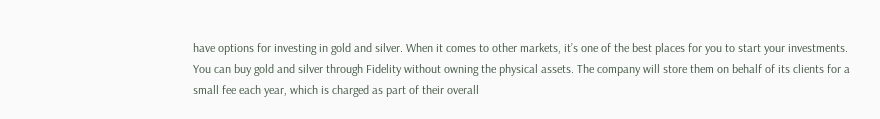have options for investing in gold and silver. When it comes to other markets, it’s one of the best places for you to start your investments. You can buy gold and silver through Fidelity without owning the physical assets. The company will store them on behalf of its clients for a small fee each year, which is charged as part of their overall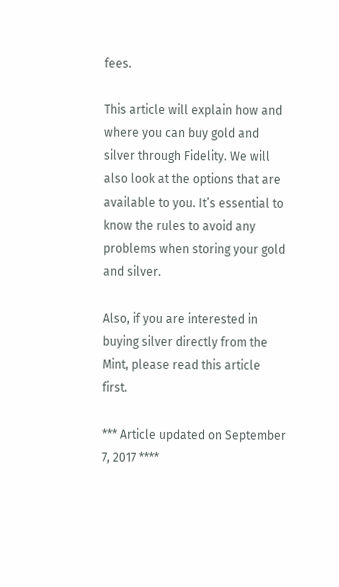fees.

This article will explain how and where you can buy gold and silver through Fidelity. We will also look at the options that are available to you. It’s essential to know the rules to avoid any problems when storing your gold and silver.

Also, if you are interested in buying silver directly from the Mint, please read this article first.

*** Article updated on September 7, 2017 ****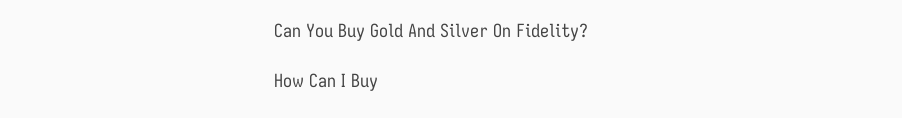Can You Buy Gold And Silver On Fidelity?

How Can I Buy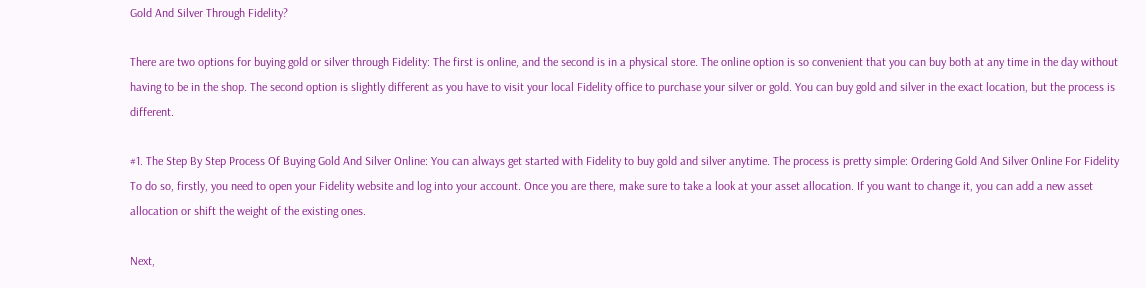Gold And Silver Through Fidelity?

There are two options for buying gold or silver through Fidelity: The first is online, and the second is in a physical store. The online option is so convenient that you can buy both at any time in the day without having to be in the shop. The second option is slightly different as you have to visit your local Fidelity office to purchase your silver or gold. You can buy gold and silver in the exact location, but the process is different.

#1. The Step By Step Process Of Buying Gold And Silver Online: You can always get started with Fidelity to buy gold and silver anytime. The process is pretty simple: Ordering Gold And Silver Online For Fidelity
To do so, firstly, you need to open your Fidelity website and log into your account. Once you are there, make sure to take a look at your asset allocation. If you want to change it, you can add a new asset allocation or shift the weight of the existing ones.

Next,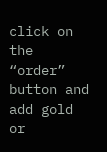click on the “order” button and add gold or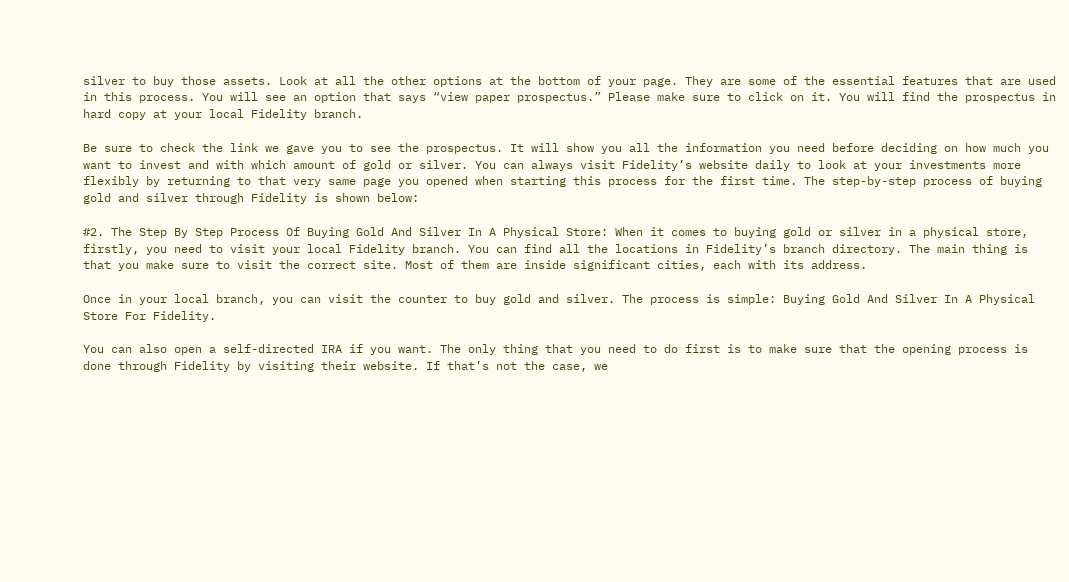silver to buy those assets. Look at all the other options at the bottom of your page. They are some of the essential features that are used in this process. You will see an option that says “view paper prospectus.” Please make sure to click on it. You will find the prospectus in hard copy at your local Fidelity branch.

Be sure to check the link we gave you to see the prospectus. It will show you all the information you need before deciding on how much you want to invest and with which amount of gold or silver. You can always visit Fidelity’s website daily to look at your investments more flexibly by returning to that very same page you opened when starting this process for the first time. The step-by-step process of buying gold and silver through Fidelity is shown below:

#2. The Step By Step Process Of Buying Gold And Silver In A Physical Store: When it comes to buying gold or silver in a physical store, firstly, you need to visit your local Fidelity branch. You can find all the locations in Fidelity’s branch directory. The main thing is that you make sure to visit the correct site. Most of them are inside significant cities, each with its address.

Once in your local branch, you can visit the counter to buy gold and silver. The process is simple: Buying Gold And Silver In A Physical Store For Fidelity.

You can also open a self-directed IRA if you want. The only thing that you need to do first is to make sure that the opening process is done through Fidelity by visiting their website. If that’s not the case, we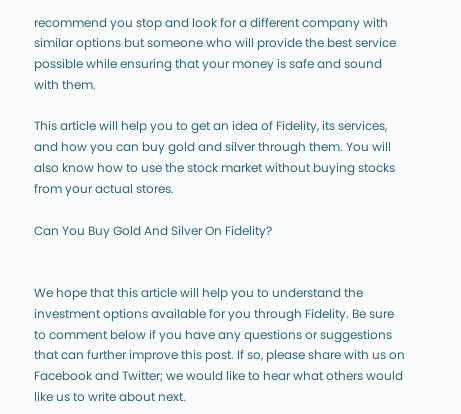recommend you stop and look for a different company with similar options but someone who will provide the best service possible while ensuring that your money is safe and sound with them.

This article will help you to get an idea of Fidelity, its services, and how you can buy gold and silver through them. You will also know how to use the stock market without buying stocks from your actual stores.

Can You Buy Gold And Silver On Fidelity?


We hope that this article will help you to understand the investment options available for you through Fidelity. Be sure to comment below if you have any questions or suggestions that can further improve this post. If so, please share with us on Facebook and Twitter; we would like to hear what others would like us to write about next.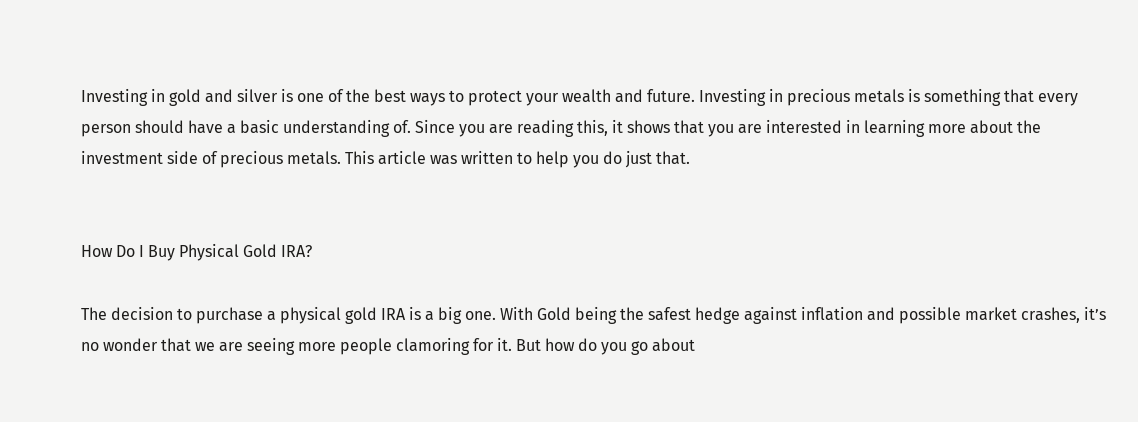Investing in gold and silver is one of the best ways to protect your wealth and future. Investing in precious metals is something that every person should have a basic understanding of. Since you are reading this, it shows that you are interested in learning more about the investment side of precious metals. This article was written to help you do just that.


How Do I Buy Physical Gold IRA?

The decision to purchase a physical gold IRA is a big one. With Gold being the safest hedge against inflation and possible market crashes, it’s no wonder that we are seeing more people clamoring for it. But how do you go about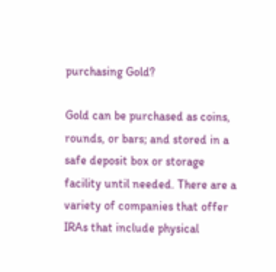purchasing Gold?

Gold can be purchased as coins, rounds, or bars; and stored in a safe deposit box or storage facility until needed. There are a variety of companies that offer IRAs that include physical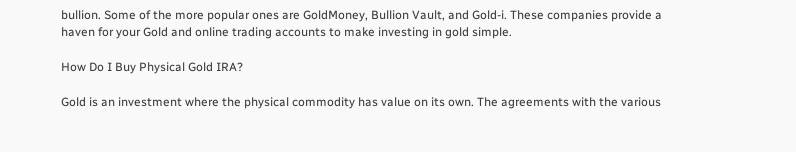bullion. Some of the more popular ones are GoldMoney, Bullion Vault, and Gold-i. These companies provide a haven for your Gold and online trading accounts to make investing in gold simple.

How Do I Buy Physical Gold IRA?

Gold is an investment where the physical commodity has value on its own. The agreements with the various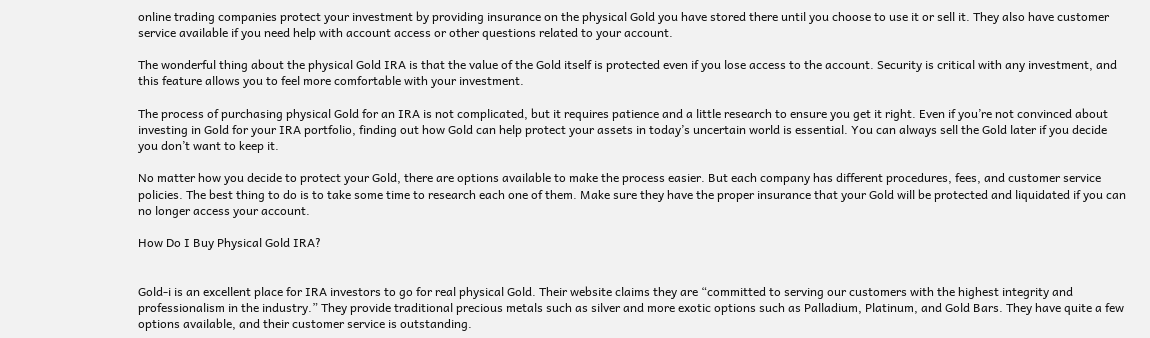online trading companies protect your investment by providing insurance on the physical Gold you have stored there until you choose to use it or sell it. They also have customer service available if you need help with account access or other questions related to your account.

The wonderful thing about the physical Gold IRA is that the value of the Gold itself is protected even if you lose access to the account. Security is critical with any investment, and this feature allows you to feel more comfortable with your investment.

The process of purchasing physical Gold for an IRA is not complicated, but it requires patience and a little research to ensure you get it right. Even if you’re not convinced about investing in Gold for your IRA portfolio, finding out how Gold can help protect your assets in today’s uncertain world is essential. You can always sell the Gold later if you decide you don’t want to keep it.

No matter how you decide to protect your Gold, there are options available to make the process easier. But each company has different procedures, fees, and customer service policies. The best thing to do is to take some time to research each one of them. Make sure they have the proper insurance that your Gold will be protected and liquidated if you can no longer access your account.

How Do I Buy Physical Gold IRA?


Gold-i is an excellent place for IRA investors to go for real physical Gold. Their website claims they are “committed to serving our customers with the highest integrity and professionalism in the industry.” They provide traditional precious metals such as silver and more exotic options such as Palladium, Platinum, and Gold Bars. They have quite a few options available, and their customer service is outstanding.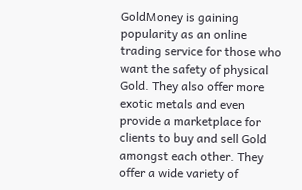GoldMoney is gaining popularity as an online trading service for those who want the safety of physical Gold. They also offer more exotic metals and even provide a marketplace for clients to buy and sell Gold amongst each other. They offer a wide variety of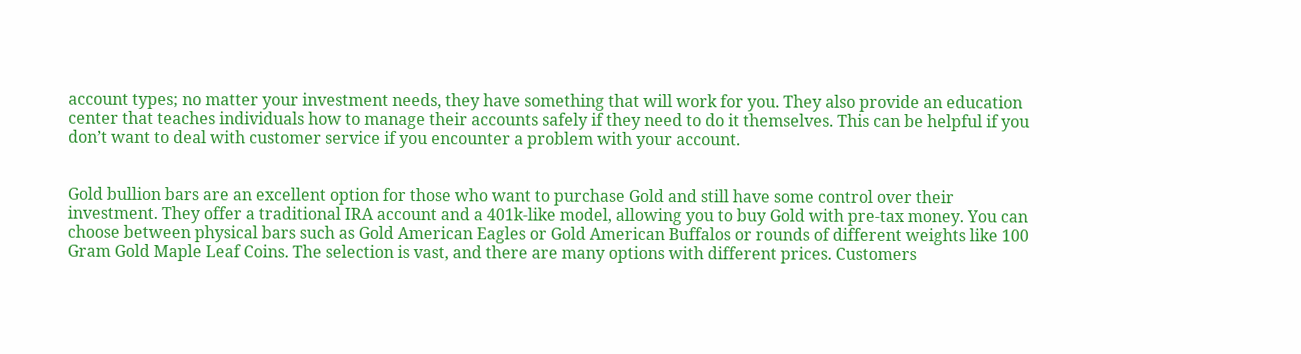account types; no matter your investment needs, they have something that will work for you. They also provide an education center that teaches individuals how to manage their accounts safely if they need to do it themselves. This can be helpful if you don’t want to deal with customer service if you encounter a problem with your account.


Gold bullion bars are an excellent option for those who want to purchase Gold and still have some control over their investment. They offer a traditional IRA account and a 401k-like model, allowing you to buy Gold with pre-tax money. You can choose between physical bars such as Gold American Eagles or Gold American Buffalos or rounds of different weights like 100 Gram Gold Maple Leaf Coins. The selection is vast, and there are many options with different prices. Customers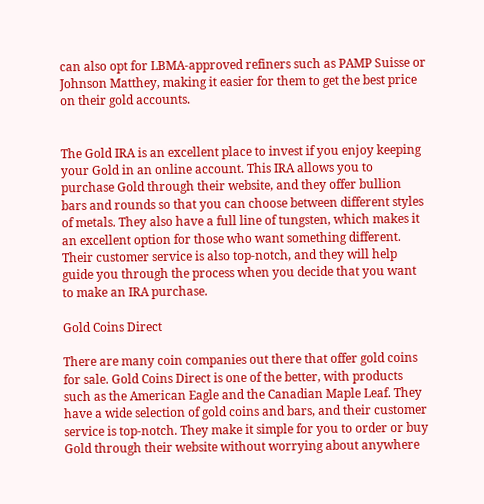can also opt for LBMA-approved refiners such as PAMP Suisse or Johnson Matthey, making it easier for them to get the best price on their gold accounts.


The Gold IRA is an excellent place to invest if you enjoy keeping your Gold in an online account. This IRA allows you to purchase Gold through their website, and they offer bullion bars and rounds so that you can choose between different styles of metals. They also have a full line of tungsten, which makes it an excellent option for those who want something different. Their customer service is also top-notch, and they will help guide you through the process when you decide that you want to make an IRA purchase.

Gold Coins Direct

There are many coin companies out there that offer gold coins for sale. Gold Coins Direct is one of the better, with products such as the American Eagle and the Canadian Maple Leaf. They have a wide selection of gold coins and bars, and their customer service is top-notch. They make it simple for you to order or buy Gold through their website without worrying about anywhere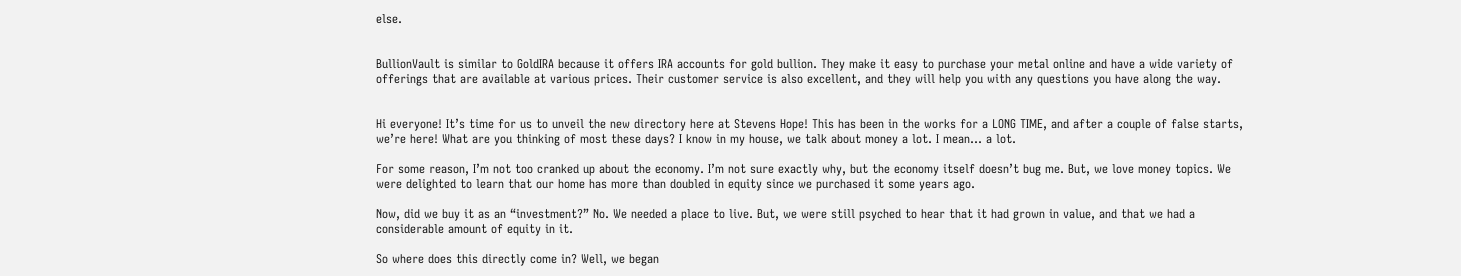else.


BullionVault is similar to GoldIRA because it offers IRA accounts for gold bullion. They make it easy to purchase your metal online and have a wide variety of offerings that are available at various prices. Their customer service is also excellent, and they will help you with any questions you have along the way.


Hi everyone! It’s time for us to unveil the new directory here at Stevens Hope! This has been in the works for a LONG TIME, and after a couple of false starts, we’re here! What are you thinking of most these days? I know in my house, we talk about money a lot. I mean… a lot.

For some reason, I’m not too cranked up about the economy. I’m not sure exactly why, but the economy itself doesn’t bug me. But, we love money topics. We were delighted to learn that our home has more than doubled in equity since we purchased it some years ago.

Now, did we buy it as an “investment?” No. We needed a place to live. But, we were still psyched to hear that it had grown in value, and that we had a considerable amount of equity in it.

So where does this directly come in? Well, we began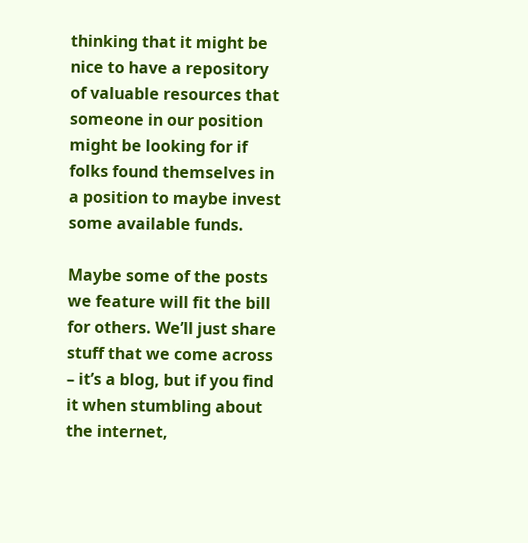thinking that it might be nice to have a repository of valuable resources that someone in our position might be looking for if folks found themselves in a position to maybe invest some available funds.

Maybe some of the posts we feature will fit the bill for others. We’ll just share stuff that we come across – it’s a blog, but if you find it when stumbling about the internet,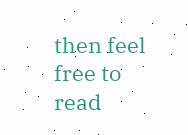then feel free to read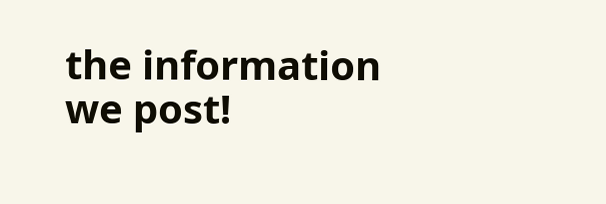the information we post!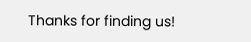Thanks for finding us!